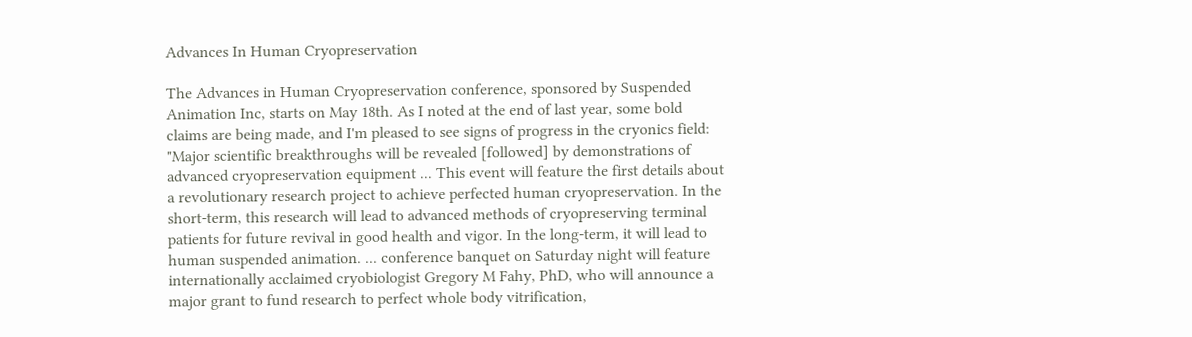Advances In Human Cryopreservation

The Advances in Human Cryopreservation conference, sponsored by Suspended Animation Inc, starts on May 18th. As I noted at the end of last year, some bold claims are being made, and I'm pleased to see signs of progress in the cryonics field: "Major scientific breakthroughs will be revealed [followed] by demonstrations of advanced cryopreservation equipment ... This event will feature the first details about a revolutionary research project to achieve perfected human cryopreservation. In the short-term, this research will lead to advanced methods of cryopreserving terminal patients for future revival in good health and vigor. In the long-term, it will lead to human suspended animation. ... conference banquet on Saturday night will feature internationally acclaimed cryobiologist Gregory M Fahy, PhD, who will announce a major grant to fund research to perfect whole body vitrification,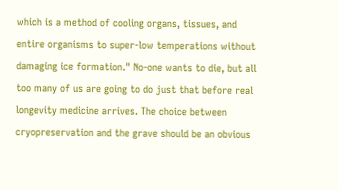which is a method of cooling organs, tissues, and entire organisms to super-low temperations without damaging ice formation." No-one wants to die, but all too many of us are going to do just that before real longevity medicine arrives. The choice between cryopreservation and the grave should be an obvious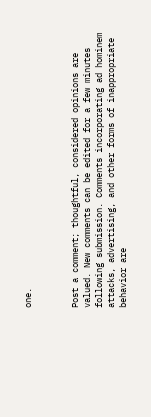one.



Post a comment; thoughtful, considered opinions are valued. New comments can be edited for a few minutes following submission. Comments incorporating ad hominem attacks, advertising, and other forms of inappropriate behavior are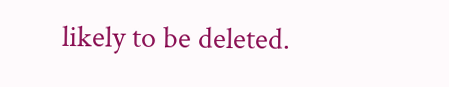likely to be deleted.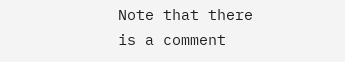Note that there is a comment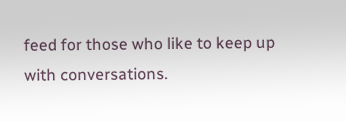feed for those who like to keep up with conversations.